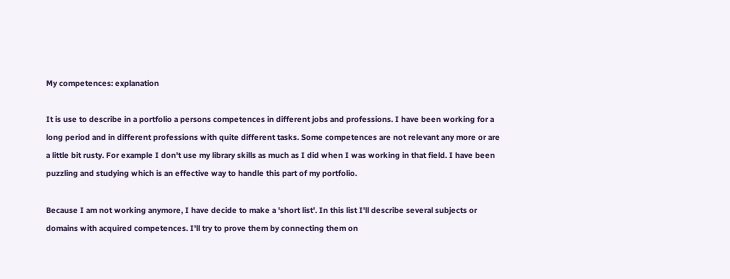My competences: explanation

It is use to describe in a portfolio a persons competences in different jobs and professions. I have been working for a long period and in different professions with quite different tasks. Some competences are not relevant any more or are a little bit rusty. For example I don't use my library skills as much as I did when I was working in that field. I have been puzzling and studying which is an effective way to handle this part of my portfolio.

Because I am not working anymore, I have decide to make a 'short list'. In this list I'll describe several subjects or domains with acquired competences. I'll try to prove them by connecting them on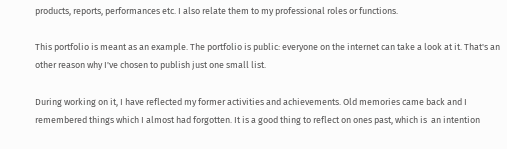products, reports, performances etc. I also relate them to my professional roles or functions.

This portfolio is meant as an example. The portfolio is public: everyone on the internet can take a look at it. That's an other reason why I've chosen to publish just one small list.

During working on it, I have reflected my former activities and achievements. Old memories came back and I remembered things which I almost had forgotten. It is a good thing to reflect on ones past, which is  an intention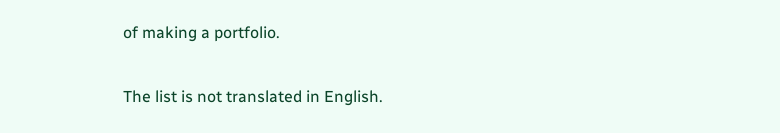of making a portfolio.

The list is not translated in English.